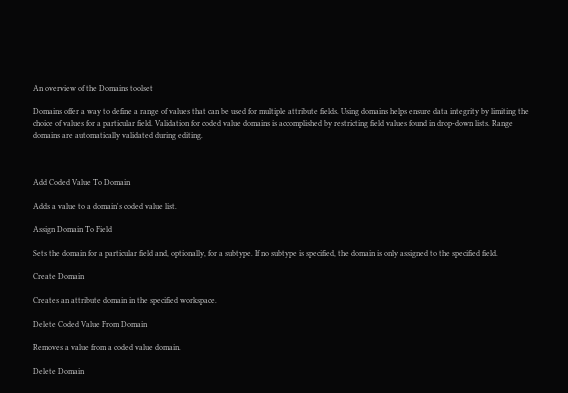An overview of the Domains toolset

Domains offer a way to define a range of values that can be used for multiple attribute fields. Using domains helps ensure data integrity by limiting the choice of values for a particular field. Validation for coded value domains is accomplished by restricting field values found in drop-down lists. Range domains are automatically validated during editing.



Add Coded Value To Domain

Adds a value to a domain's coded value list.

Assign Domain To Field

Sets the domain for a particular field and, optionally, for a subtype. If no subtype is specified, the domain is only assigned to the specified field.

Create Domain

Creates an attribute domain in the specified workspace.

Delete Coded Value From Domain

Removes a value from a coded value domain.

Delete Domain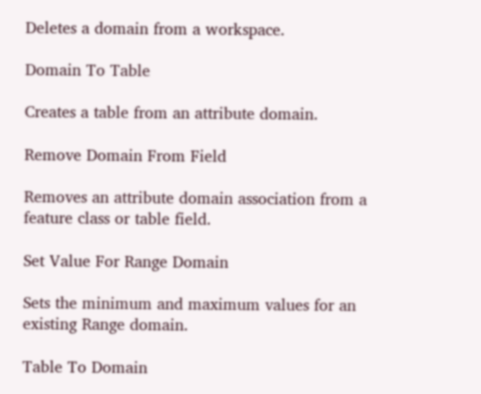Deletes a domain from a workspace.

Domain To Table

Creates a table from an attribute domain.

Remove Domain From Field

Removes an attribute domain association from a feature class or table field.

Set Value For Range Domain

Sets the minimum and maximum values for an existing Range domain.

Table To Domain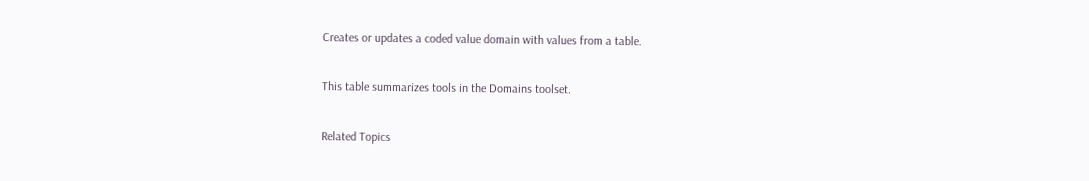Creates or updates a coded value domain with values from a table.

This table summarizes tools in the Domains toolset.

Related Topics